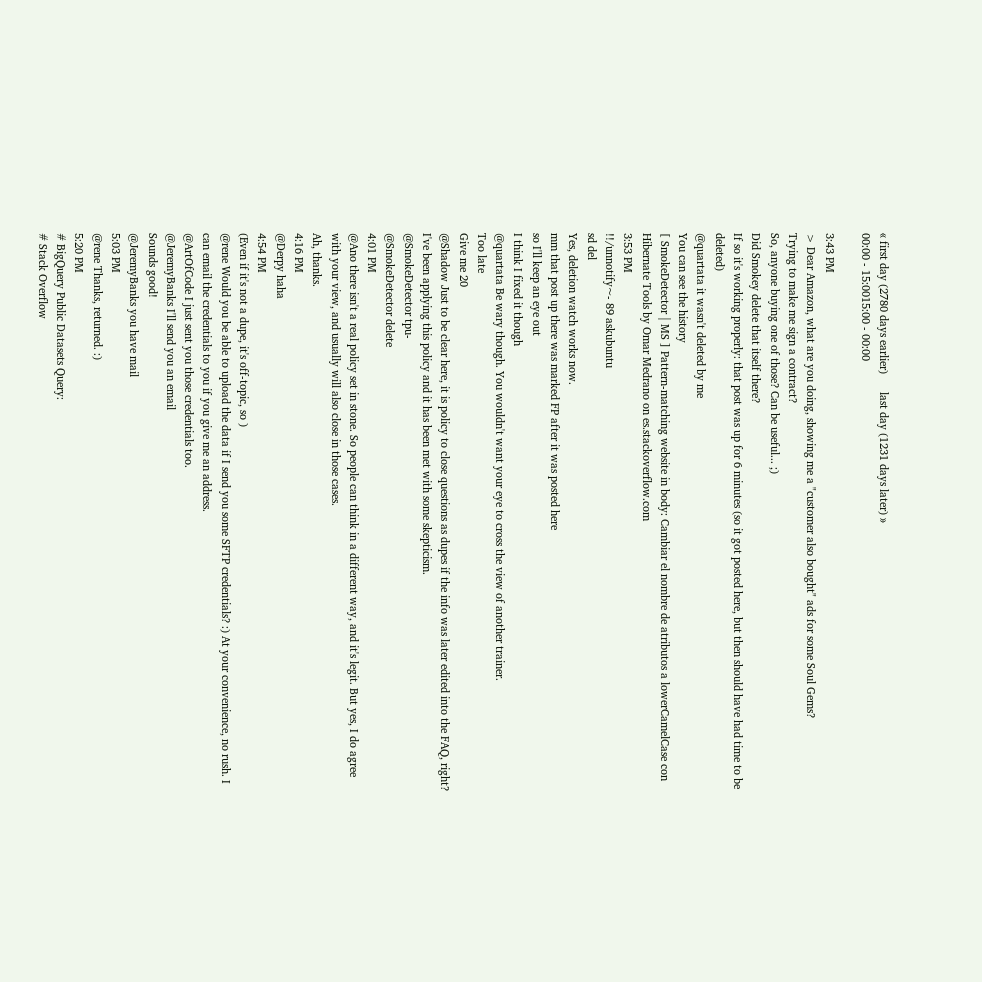« first day (2780 days earlier)      last day (1231 days later) »
00:00 - 15:0015:00 - 00:00

3:43 PM
> Dear Amazon, what are you doing, showing me a "customer also bought" ads for some Soul Gems?
Trying to make me sign a contract?
So, anyone buying one of those? Can be useful... ;)
Did Smokey delete that itself there?
If so it's working properly: that post was up for 6 minutes (so it got posted here, but then should have had time to be deleted)
@quartata it wasn't deleted by me
You can see the history
[ SmokeDetector | MS ] Pattern-matching website in body: Cambiar el nombre de atributos a lowerCamelCase con Hibernate Tools by Omar Medrano on es.stackoverflow.com
3:53 PM
!!/unnotify~- 89 askubuntu
sd del
Yes, deletion watch works now.
mm that post up there was marked FP after it was posted here
so I'll keep an eye out
I think I fixed it though
@quartata Be wary though. You wouldn't want your eye to cross the view of another trainer.
Too late
Give me 20
@Shadow Just to be clear here, it is policy to close questions as dupes if the info was later edited into the FAQ, right? I've been applying this policy and it has been met with some skepticism.
@SmokeDetector tpu-
@SmokeDetector delete
4:01 PM
@Ano there isn't a real policy set in stone. So people can think in a different way, and it's legit. But yes, I do agree with your view, and usually will also close in those cases.
Ah, thanks.
4:16 PM
@Derpy haha
4:54 PM
(Even if it's not a dupe, it's off-topic, so )
@rene Would you be able to upload the data if I send you some SFTP credentials? :) At your convenience, no rush. I can email the credentials to you if you give me an address.
@ArtOfCode I just sent you those credentials too.
@JeremyBanks I'll send you an email
Sounds good!
@JeremyBanks you have mail
5:03 PM
@rene Thanks, returned. :)
5:20 PM
# BigQuery Public Datasets Query:
# Stack Overflow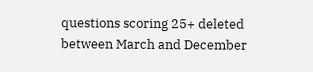questions scoring 25+ deleted between March and December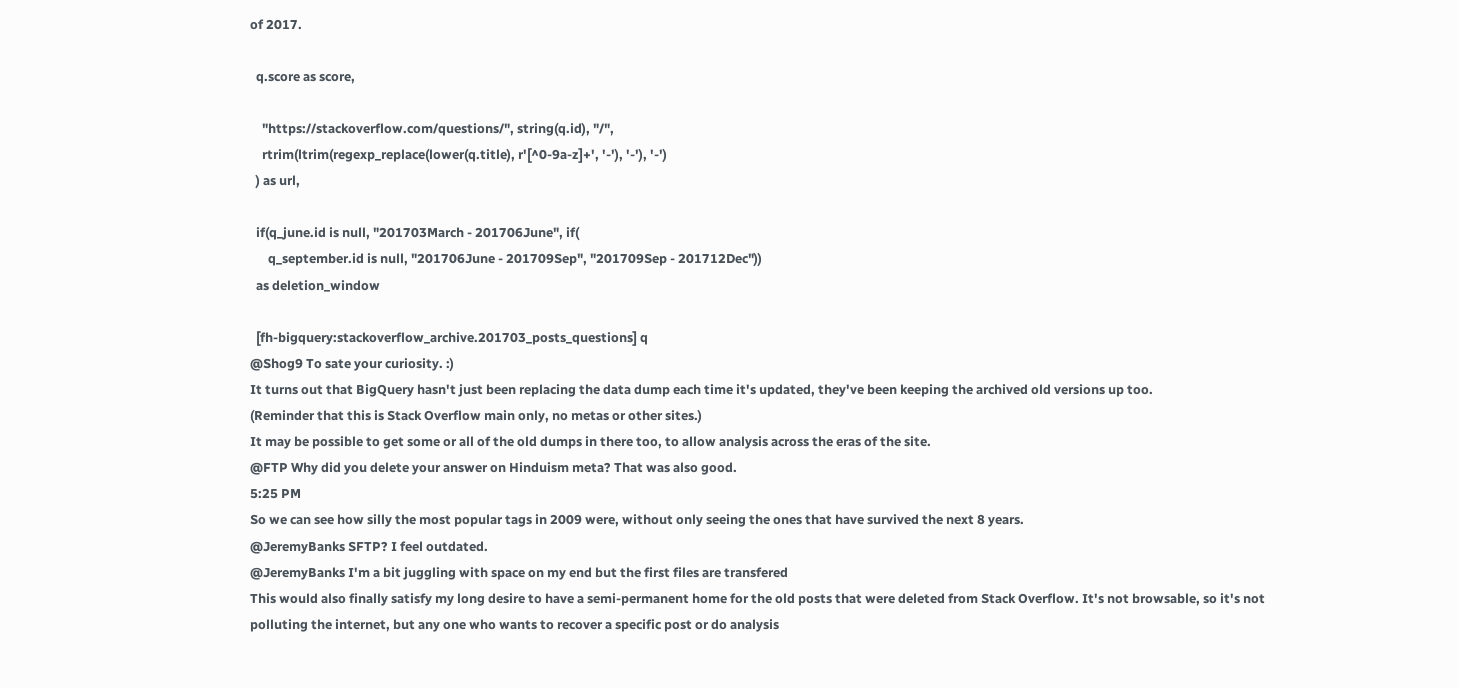of 2017.

  q.score as score,

    "https://stackoverflow.com/questions/", string(q.id), "/",
    rtrim(ltrim(regexp_replace(lower(q.title), r'[^0-9a-z]+', '-'), '-'), '-')
  ) as url,

  if(q_june.id is null, "201703March - 201706June", if(
      q_september.id is null, "201706June - 201709Sep", "201709Sep - 201712Dec"))
  as deletion_window

  [fh-bigquery:stackoverflow_archive.201703_posts_questions] q
@Shog9 To sate your curiosity. :)
It turns out that BigQuery hasn't just been replacing the data dump each time it's updated, they've been keeping the archived old versions up too.
(Reminder that this is Stack Overflow main only, no metas or other sites.)
It may be possible to get some or all of the old dumps in there too, to allow analysis across the eras of the site.
@FTP Why did you delete your answer on Hinduism meta? That was also good.
5:25 PM
So we can see how silly the most popular tags in 2009 were, without only seeing the ones that have survived the next 8 years.
@JeremyBanks SFTP? I feel outdated.
@JeremyBanks I'm a bit juggling with space on my end but the first files are transfered
This would also finally satisfy my long desire to have a semi-permanent home for the old posts that were deleted from Stack Overflow. It's not browsable, so it's not polluting the internet, but any one who wants to recover a specific post or do analysis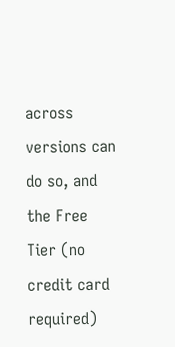across versions can do so, and the Free Tier (no credit card required)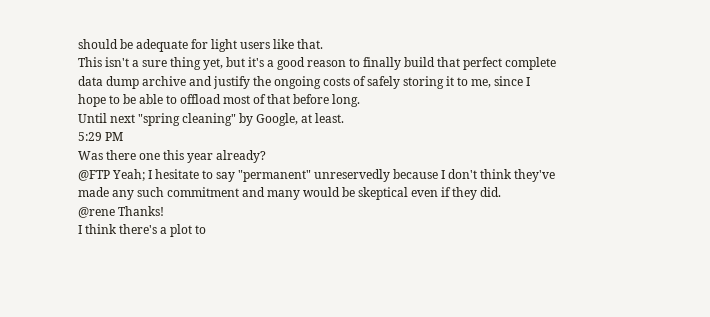should be adequate for light users like that.
This isn't a sure thing yet, but it's a good reason to finally build that perfect complete data dump archive and justify the ongoing costs of safely storing it to me, since I hope to be able to offload most of that before long.
Until next "spring cleaning" by Google, at least.
5:29 PM
Was there one this year already?
@FTP Yeah; I hesitate to say "permanent" unreservedly because I don't think they've made any such commitment and many would be skeptical even if they did.
@rene Thanks!
I think there's a plot to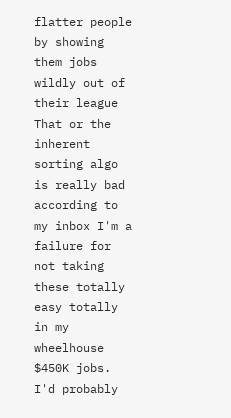flatter people by showing them jobs wildly out of their league
That or the inherent sorting algo is really bad
according to my inbox I'm a failure for not taking these totally easy totally in my wheelhouse $450K jobs.
I'd probably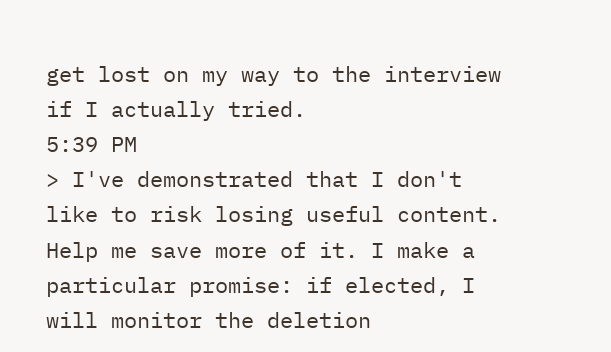get lost on my way to the interview if I actually tried.
5:39 PM
> I've demonstrated that I don't like to risk losing useful content. Help me save more of it. I make a particular promise: if elected, I will monitor the deletion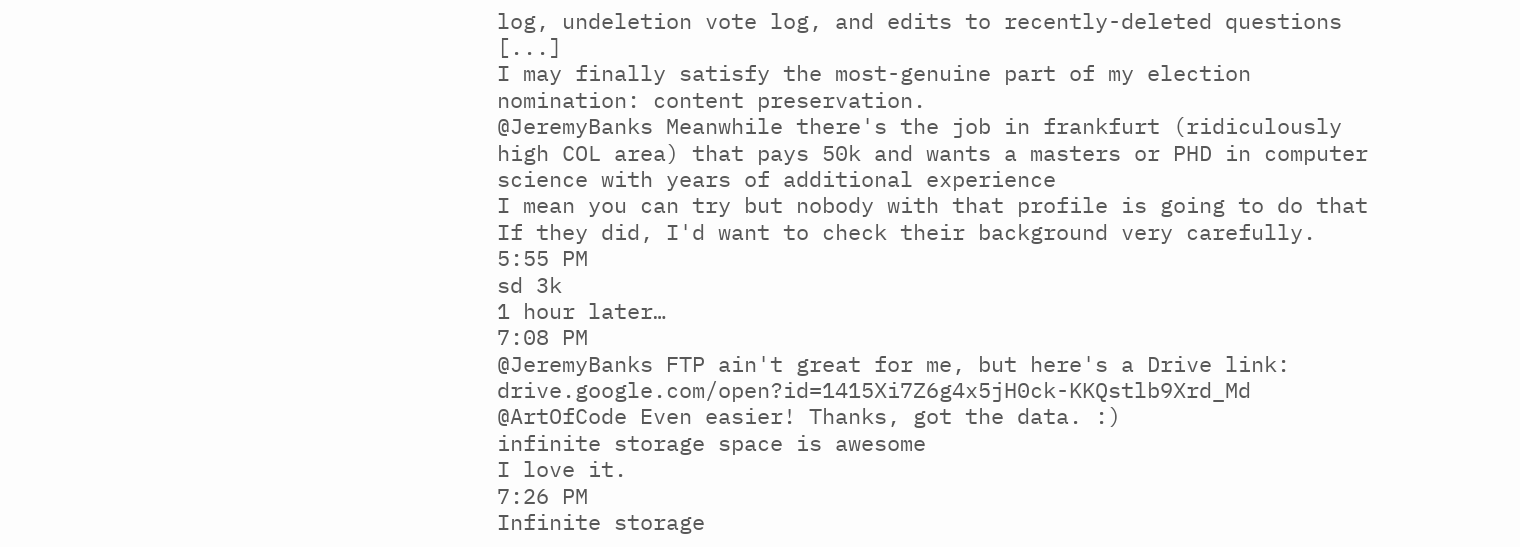log, undeletion vote log, and edits to recently-deleted questions [...]
I may finally satisfy the most-genuine part of my election nomination: content preservation.
@JeremyBanks Meanwhile there's the job in frankfurt (ridiculously high COL area) that pays 50k and wants a masters or PHD in computer science with years of additional experience
I mean you can try but nobody with that profile is going to do that
If they did, I'd want to check their background very carefully.
5:55 PM
sd 3k
1 hour later…
7:08 PM
@JeremyBanks FTP ain't great for me, but here's a Drive link: drive.google.com/open?id=1415Xi7Z6g4x5jH0ck-KKQstlb9Xrd_Md
@ArtOfCode Even easier! Thanks, got the data. :)
infinite storage space is awesome
I love it.
7:26 PM
Infinite storage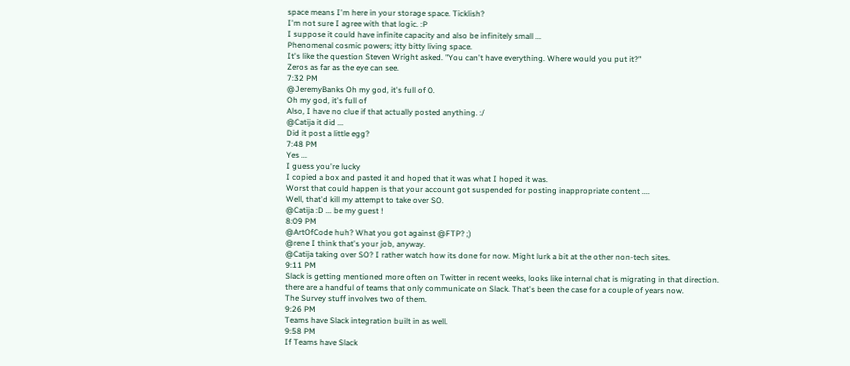space means I'm here in your storage space. Ticklish?
I'm not sure I agree with that logic. :P
I suppose it could have infinite capacity and also be infinitely small ...
Phenomenal cosmic powers; itty bitty living space.
It's like the question Steven Wright asked. "You can't have everything. Where would you put it?"
Zeros as far as the eye can see.
7:32 PM
@JeremyBanks Oh my god, it's full of 0.
Oh my god, it's full of
Also, I have no clue if that actually posted anything. :/
@Catija it did ...
Did it post a little egg?
7:48 PM
Yes ...
I guess you're lucky
I copied a box and pasted it and hoped that it was what I hoped it was.
Worst that could happen is that your account got suspended for posting inappropriate content ....
Well, that'd kill my attempt to take over SO.
@Catija :D ... be my guest !
8:09 PM
@ArtOfCode huh? What you got against @FTP? ;)
@rene I think that's your job, anyway.
@Catija taking over SO? I rather watch how its done for now. Might lurk a bit at the other non-tech sites.
9:11 PM
Slack is getting mentioned more often on Twitter in recent weeks, looks like internal chat is migrating in that direction.
there are a handful of teams that only communicate on Slack. That's been the case for a couple of years now.
The Survey stuff involves two of them.
9:26 PM
Teams have Slack integration built in as well.
9:58 PM
If Teams have Slack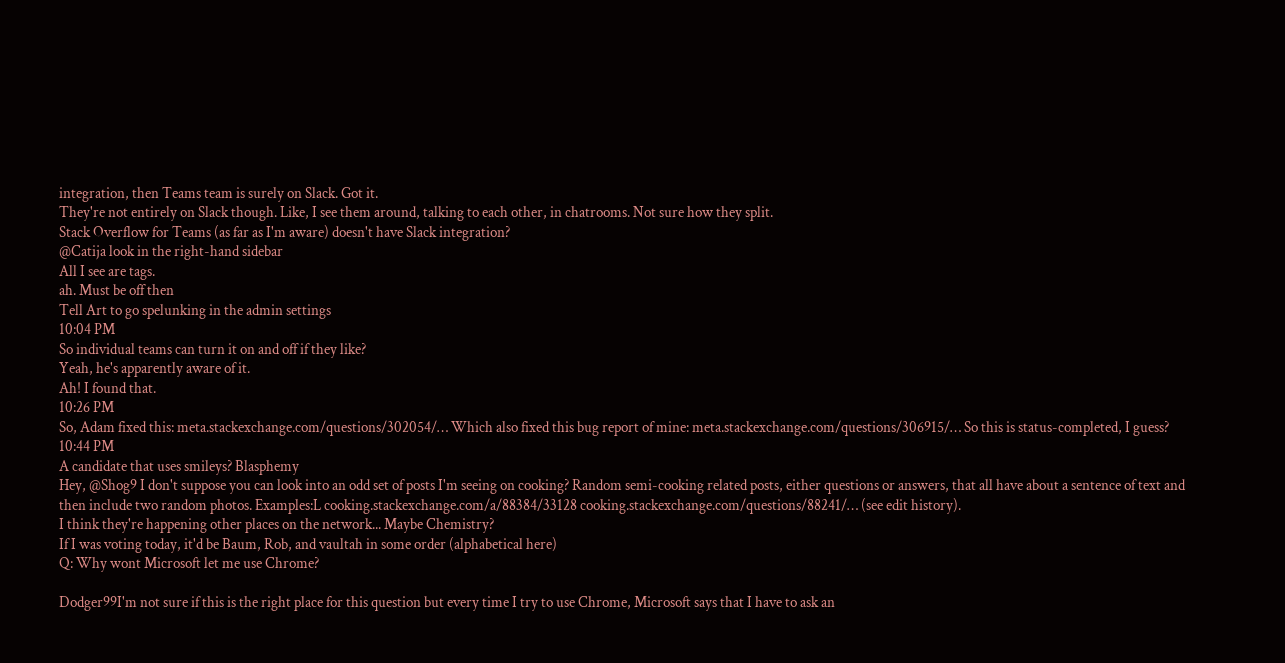integration, then Teams team is surely on Slack. Got it.
They're not entirely on Slack though. Like, I see them around, talking to each other, in chatrooms. Not sure how they split.
Stack Overflow for Teams (as far as I'm aware) doesn't have Slack integration?
@Catija look in the right-hand sidebar
All I see are tags.
ah. Must be off then
Tell Art to go spelunking in the admin settings
10:04 PM
So individual teams can turn it on and off if they like?
Yeah, he's apparently aware of it.
Ah! I found that.
10:26 PM
So, Adam fixed this: meta.stackexchange.com/questions/302054/… Which also fixed this bug report of mine: meta.stackexchange.com/questions/306915/… So this is status-completed, I guess?
10:44 PM
A candidate that uses smileys? Blasphemy
Hey, @Shog9 I don't suppose you can look into an odd set of posts I'm seeing on cooking? Random semi-cooking related posts, either questions or answers, that all have about a sentence of text and then include two random photos. Examples:L cooking.stackexchange.com/a/88384/33128 cooking.stackexchange.com/questions/88241/… (see edit history).
I think they're happening other places on the network... Maybe Chemistry?
If I was voting today, it'd be Baum, Rob, and vaultah in some order (alphabetical here)
Q: Why wont Microsoft let me use Chrome?

Dodger99I'm not sure if this is the right place for this question but every time I try to use Chrome, Microsoft says that I have to ask an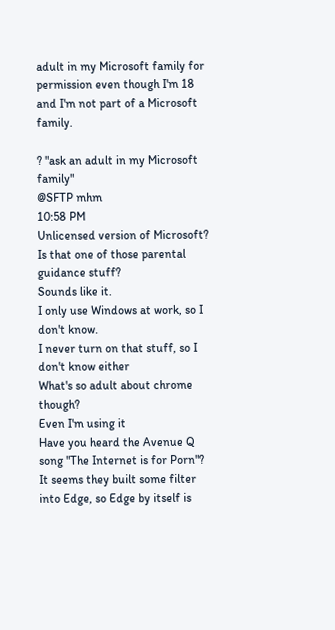adult in my Microsoft family for permission even though I'm 18 and I'm not part of a Microsoft family.

? "ask an adult in my Microsoft family"
@SFTP mhm
10:58 PM
Unlicensed version of Microsoft?
Is that one of those parental guidance stuff?
Sounds like it.
I only use Windows at work, so I don't know.
I never turn on that stuff, so I don't know either
What's so adult about chrome though?
Even I'm using it
Have you heard the Avenue Q song "The Internet is for Porn"?
It seems they built some filter into Edge, so Edge by itself is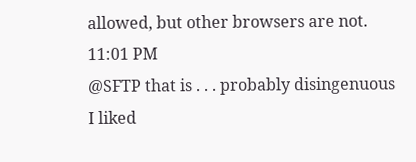allowed, but other browsers are not.
11:01 PM
@SFTP that is . . . probably disingenuous
I liked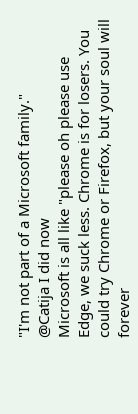"I'm not part of a Microsoft family."
@Catija I did now
Microsoft is all like "please oh please use Edge, we suck less. Chrome is for losers. You could try Chrome or Firefox, but your soul will forever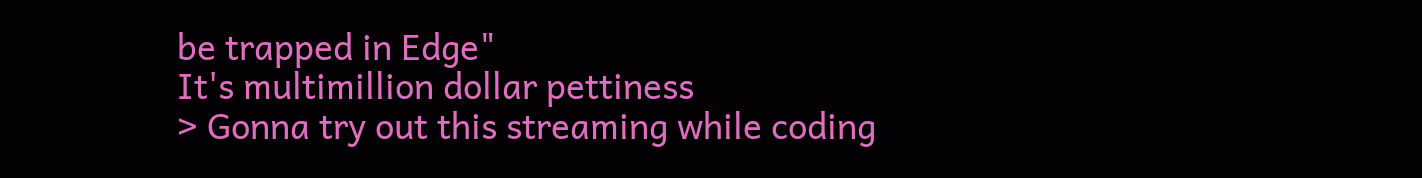be trapped in Edge"
It's multimillion dollar pettiness
> Gonna try out this streaming while coding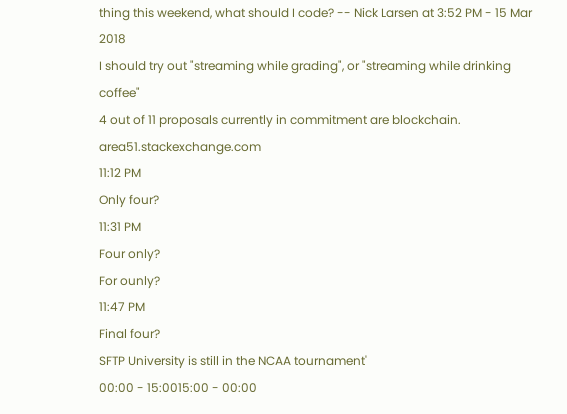thing this weekend, what should I code? -- Nick Larsen at 3:52 PM - 15 Mar 2018
I should try out "streaming while grading", or "streaming while drinking coffee"
4 out of 11 proposals currently in commitment are blockchain. area51.stackexchange.com
11:12 PM
Only four?
11:31 PM
Four only?
For ounly?
11:47 PM
Final four?
SFTP University is still in the NCAA tournament'
00:00 - 15:0015:00 - 00:00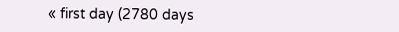« first day (2780 days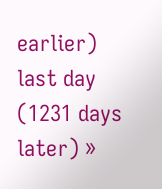earlier)      last day (1231 days later) »